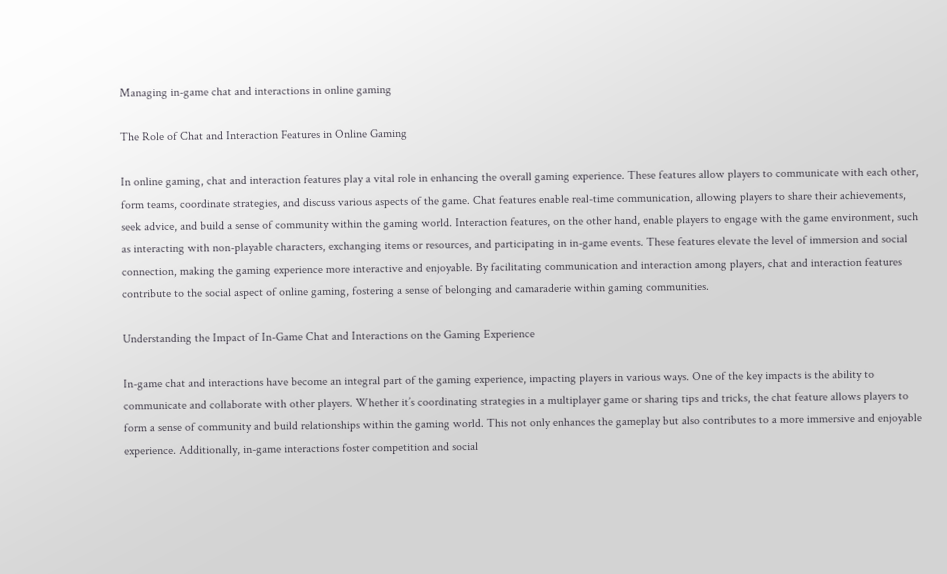Managing in-game chat and interactions in online gaming

The Role of Chat and Interaction Features in Online Gaming

In online gaming, chat and interaction features play a vital role in enhancing the overall gaming experience. These features allow players to communicate with each other, form teams, coordinate strategies, and discuss various aspects of the game. Chat features enable real-time communication, allowing players to share their achievements, seek advice, and build a sense of community within the gaming world. Interaction features, on the other hand, enable players to engage with the game environment, such as interacting with non-playable characters, exchanging items or resources, and participating in in-game events. These features elevate the level of immersion and social connection, making the gaming experience more interactive and enjoyable. By facilitating communication and interaction among players, chat and interaction features contribute to the social aspect of online gaming, fostering a sense of belonging and camaraderie within gaming communities.

Understanding the Impact of In-Game Chat and Interactions on the Gaming Experience

In-game chat and interactions have become an integral part of the gaming experience, impacting players in various ways. One of the key impacts is the ability to communicate and collaborate with other players. Whether it’s coordinating strategies in a multiplayer game or sharing tips and tricks, the chat feature allows players to form a sense of community and build relationships within the gaming world. This not only enhances the gameplay but also contributes to a more immersive and enjoyable experience. Additionally, in-game interactions foster competition and social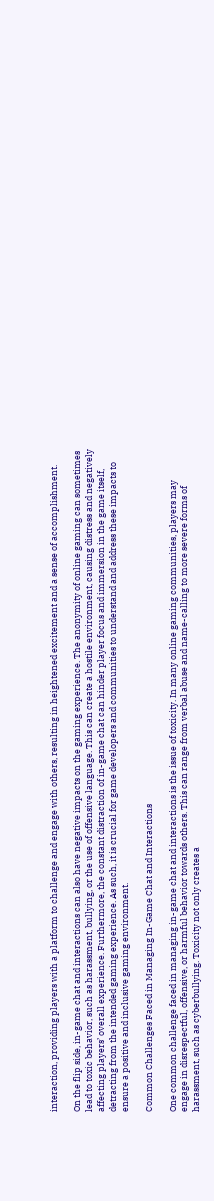interaction, providing players with a platform to challenge and engage with others, resulting in heightened excitement and a sense of accomplishment.

On the flip side, in-game chat and interactions can also have negative impacts on the gaming experience. The anonymity of online gaming can sometimes lead to toxic behavior, such as harassment, bullying, or the use of offensive language. This can create a hostile environment, causing distress and negatively affecting players’ overall experience. Furthermore, the constant distraction of in-game chat can hinder player focus and immersion in the game itself, detracting from the intended gaming experience. As such, it is crucial for game developers and communities to understand and address these impacts to ensure a positive and inclusive gaming environment.

Common Challenges Faced in Managing In-Game Chat and Interactions

One common challenge faced in managing in-game chat and interactions is the issue of toxicity. In many online gaming communities, players may engage in disrespectful, offensive, or harmful behavior towards others. This can range from verbal abuse and name-calling to more severe forms of harassment, such as cyberbullying. Toxicity not only creates a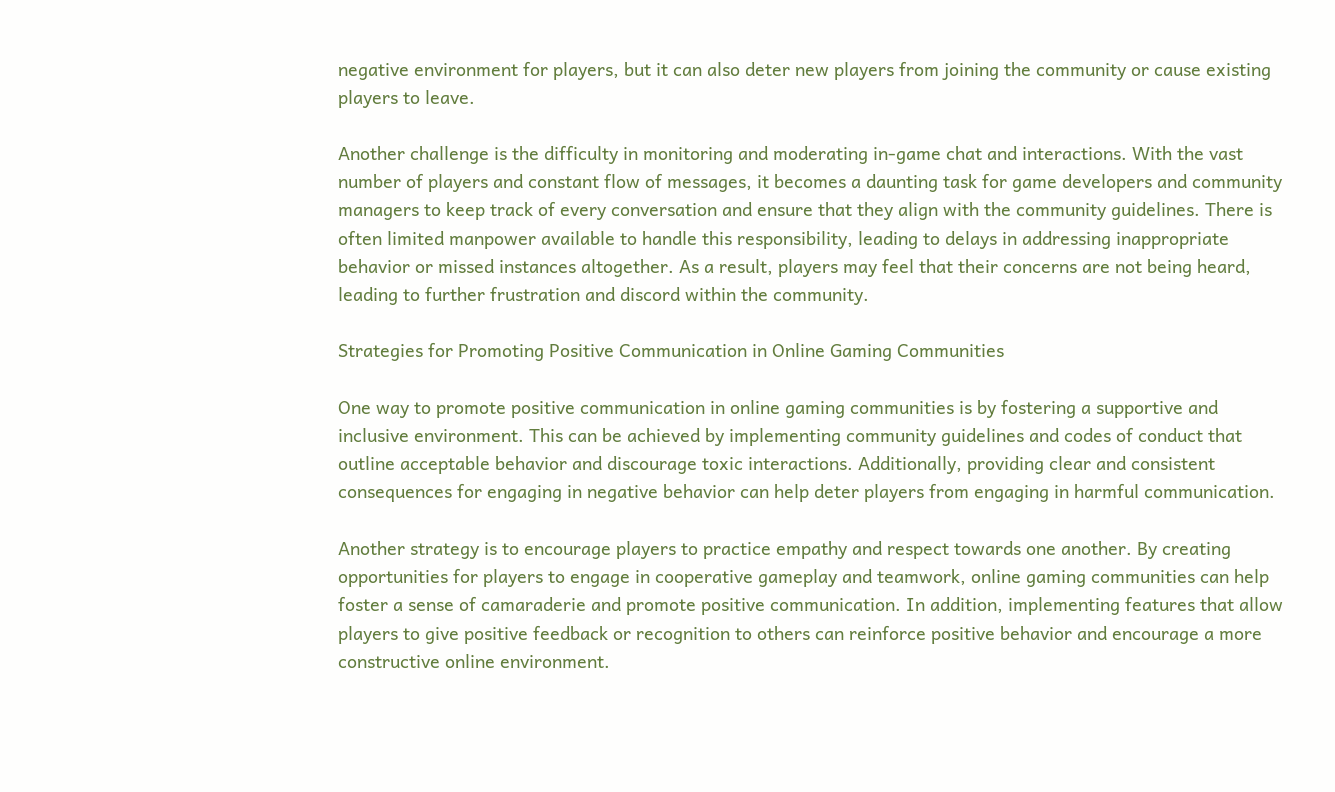negative environment for players, but it can also deter new players from joining the community or cause existing players to leave.

Another challenge is the difficulty in monitoring and moderating in-game chat and interactions. With the vast number of players and constant flow of messages, it becomes a daunting task for game developers and community managers to keep track of every conversation and ensure that they align with the community guidelines. There is often limited manpower available to handle this responsibility, leading to delays in addressing inappropriate behavior or missed instances altogether. As a result, players may feel that their concerns are not being heard, leading to further frustration and discord within the community.

Strategies for Promoting Positive Communication in Online Gaming Communities

One way to promote positive communication in online gaming communities is by fostering a supportive and inclusive environment. This can be achieved by implementing community guidelines and codes of conduct that outline acceptable behavior and discourage toxic interactions. Additionally, providing clear and consistent consequences for engaging in negative behavior can help deter players from engaging in harmful communication.

Another strategy is to encourage players to practice empathy and respect towards one another. By creating opportunities for players to engage in cooperative gameplay and teamwork, online gaming communities can help foster a sense of camaraderie and promote positive communication. In addition, implementing features that allow players to give positive feedback or recognition to others can reinforce positive behavior and encourage a more constructive online environment.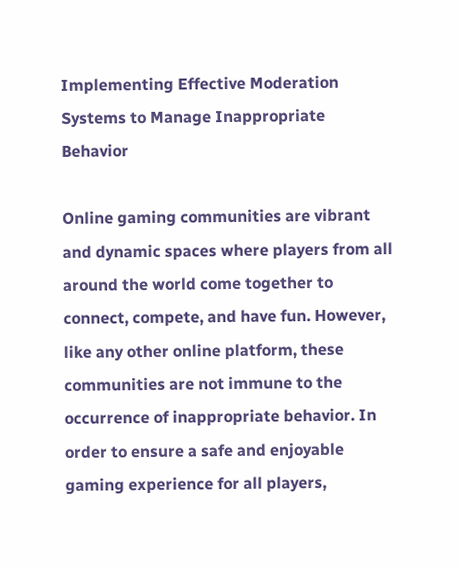Implementing Effective Moderation Systems to Manage Inappropriate Behavior

Online gaming communities are vibrant and dynamic spaces where players from all around the world come together to connect, compete, and have fun. However, like any other online platform, these communities are not immune to the occurrence of inappropriate behavior. In order to ensure a safe and enjoyable gaming experience for all players,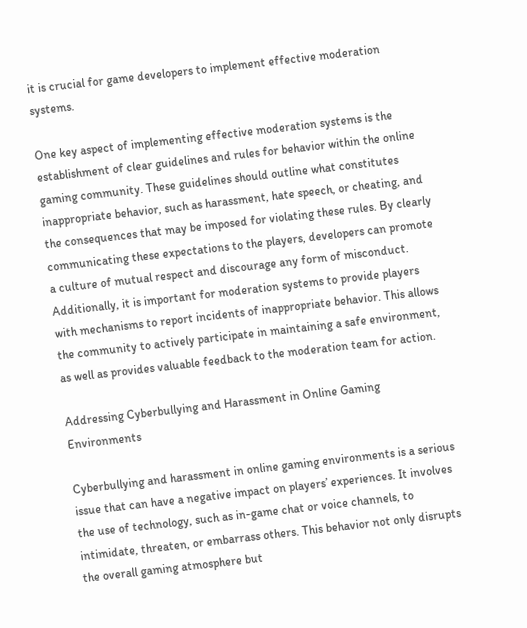it is crucial for game developers to implement effective moderation systems.

One key aspect of implementing effective moderation systems is the establishment of clear guidelines and rules for behavior within the online gaming community. These guidelines should outline what constitutes inappropriate behavior, such as harassment, hate speech, or cheating, and the consequences that may be imposed for violating these rules. By clearly communicating these expectations to the players, developers can promote a culture of mutual respect and discourage any form of misconduct. Additionally, it is important for moderation systems to provide players with mechanisms to report incidents of inappropriate behavior. This allows the community to actively participate in maintaining a safe environment, as well as provides valuable feedback to the moderation team for action.

Addressing Cyberbullying and Harassment in Online Gaming Environments

Cyberbullying and harassment in online gaming environments is a serious issue that can have a negative impact on players’ experiences. It involves the use of technology, such as in-game chat or voice channels, to intimidate, threaten, or embarrass others. This behavior not only disrupts the overall gaming atmosphere but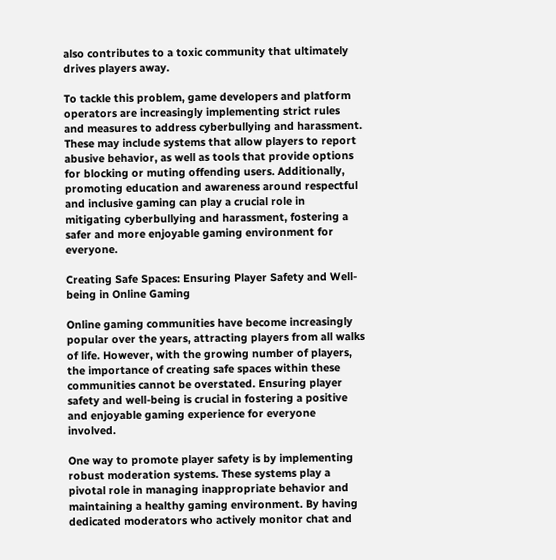also contributes to a toxic community that ultimately drives players away.

To tackle this problem, game developers and platform operators are increasingly implementing strict rules and measures to address cyberbullying and harassment. These may include systems that allow players to report abusive behavior, as well as tools that provide options for blocking or muting offending users. Additionally, promoting education and awareness around respectful and inclusive gaming can play a crucial role in mitigating cyberbullying and harassment, fostering a safer and more enjoyable gaming environment for everyone.

Creating Safe Spaces: Ensuring Player Safety and Well-being in Online Gaming

Online gaming communities have become increasingly popular over the years, attracting players from all walks of life. However, with the growing number of players, the importance of creating safe spaces within these communities cannot be overstated. Ensuring player safety and well-being is crucial in fostering a positive and enjoyable gaming experience for everyone involved.

One way to promote player safety is by implementing robust moderation systems. These systems play a pivotal role in managing inappropriate behavior and maintaining a healthy gaming environment. By having dedicated moderators who actively monitor chat and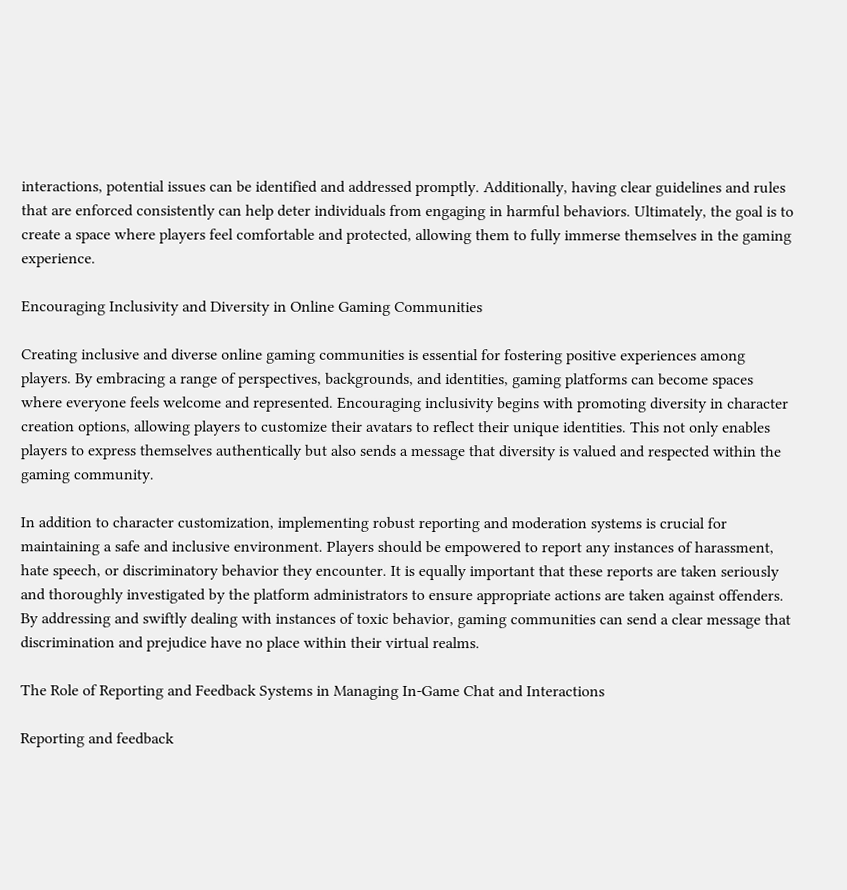interactions, potential issues can be identified and addressed promptly. Additionally, having clear guidelines and rules that are enforced consistently can help deter individuals from engaging in harmful behaviors. Ultimately, the goal is to create a space where players feel comfortable and protected, allowing them to fully immerse themselves in the gaming experience.

Encouraging Inclusivity and Diversity in Online Gaming Communities

Creating inclusive and diverse online gaming communities is essential for fostering positive experiences among players. By embracing a range of perspectives, backgrounds, and identities, gaming platforms can become spaces where everyone feels welcome and represented. Encouraging inclusivity begins with promoting diversity in character creation options, allowing players to customize their avatars to reflect their unique identities. This not only enables players to express themselves authentically but also sends a message that diversity is valued and respected within the gaming community.

In addition to character customization, implementing robust reporting and moderation systems is crucial for maintaining a safe and inclusive environment. Players should be empowered to report any instances of harassment, hate speech, or discriminatory behavior they encounter. It is equally important that these reports are taken seriously and thoroughly investigated by the platform administrators to ensure appropriate actions are taken against offenders. By addressing and swiftly dealing with instances of toxic behavior, gaming communities can send a clear message that discrimination and prejudice have no place within their virtual realms.

The Role of Reporting and Feedback Systems in Managing In-Game Chat and Interactions

Reporting and feedback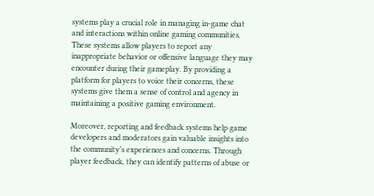systems play a crucial role in managing in-game chat and interactions within online gaming communities. These systems allow players to report any inappropriate behavior or offensive language they may encounter during their gameplay. By providing a platform for players to voice their concerns, these systems give them a sense of control and agency in maintaining a positive gaming environment.

Moreover, reporting and feedback systems help game developers and moderators gain valuable insights into the community’s experiences and concerns. Through player feedback, they can identify patterns of abuse or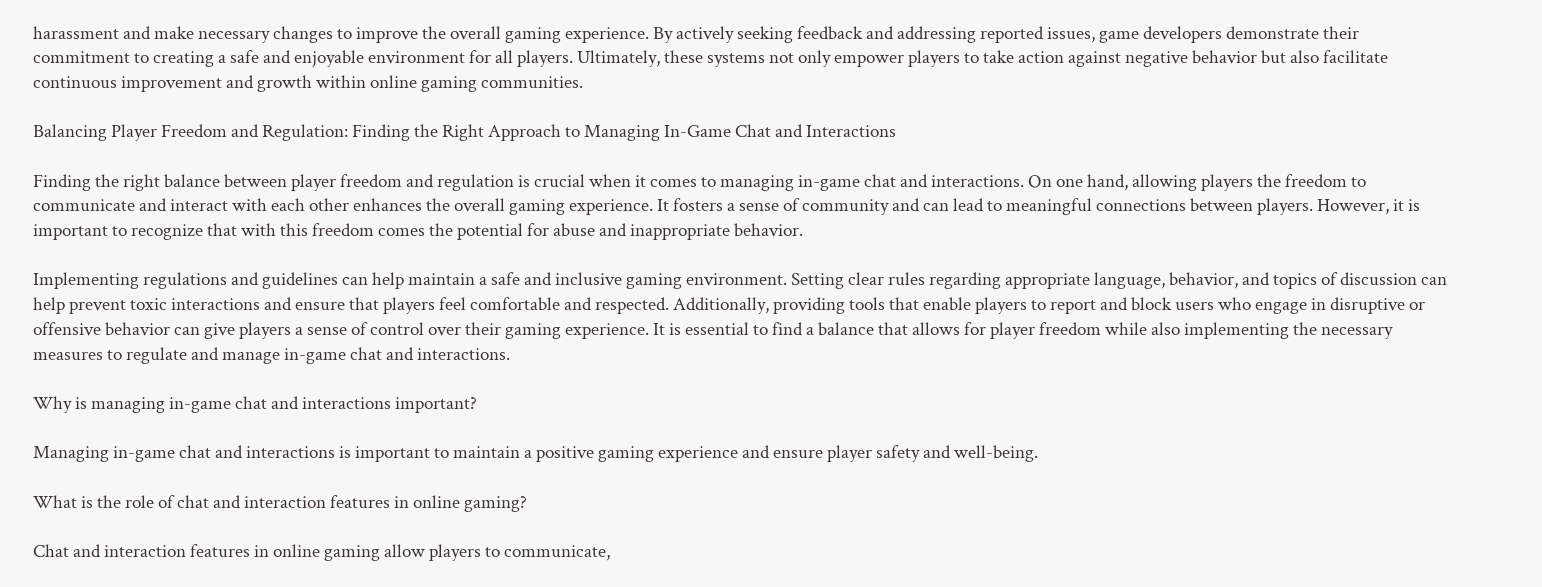harassment and make necessary changes to improve the overall gaming experience. By actively seeking feedback and addressing reported issues, game developers demonstrate their commitment to creating a safe and enjoyable environment for all players. Ultimately, these systems not only empower players to take action against negative behavior but also facilitate continuous improvement and growth within online gaming communities.

Balancing Player Freedom and Regulation: Finding the Right Approach to Managing In-Game Chat and Interactions

Finding the right balance between player freedom and regulation is crucial when it comes to managing in-game chat and interactions. On one hand, allowing players the freedom to communicate and interact with each other enhances the overall gaming experience. It fosters a sense of community and can lead to meaningful connections between players. However, it is important to recognize that with this freedom comes the potential for abuse and inappropriate behavior.

Implementing regulations and guidelines can help maintain a safe and inclusive gaming environment. Setting clear rules regarding appropriate language, behavior, and topics of discussion can help prevent toxic interactions and ensure that players feel comfortable and respected. Additionally, providing tools that enable players to report and block users who engage in disruptive or offensive behavior can give players a sense of control over their gaming experience. It is essential to find a balance that allows for player freedom while also implementing the necessary measures to regulate and manage in-game chat and interactions.

Why is managing in-game chat and interactions important?

Managing in-game chat and interactions is important to maintain a positive gaming experience and ensure player safety and well-being.

What is the role of chat and interaction features in online gaming?

Chat and interaction features in online gaming allow players to communicate,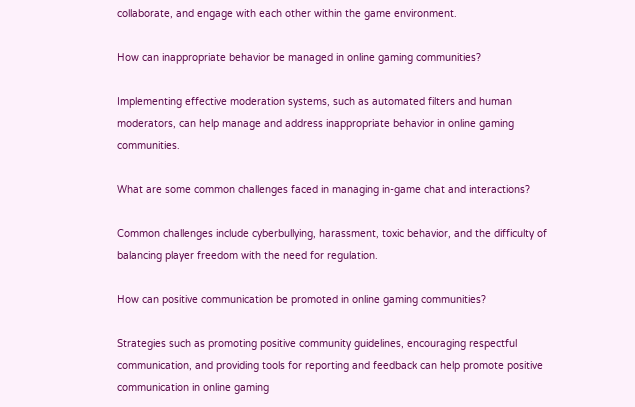collaborate, and engage with each other within the game environment.

How can inappropriate behavior be managed in online gaming communities?

Implementing effective moderation systems, such as automated filters and human moderators, can help manage and address inappropriate behavior in online gaming communities.

What are some common challenges faced in managing in-game chat and interactions?

Common challenges include cyberbullying, harassment, toxic behavior, and the difficulty of balancing player freedom with the need for regulation.

How can positive communication be promoted in online gaming communities?

Strategies such as promoting positive community guidelines, encouraging respectful communication, and providing tools for reporting and feedback can help promote positive communication in online gaming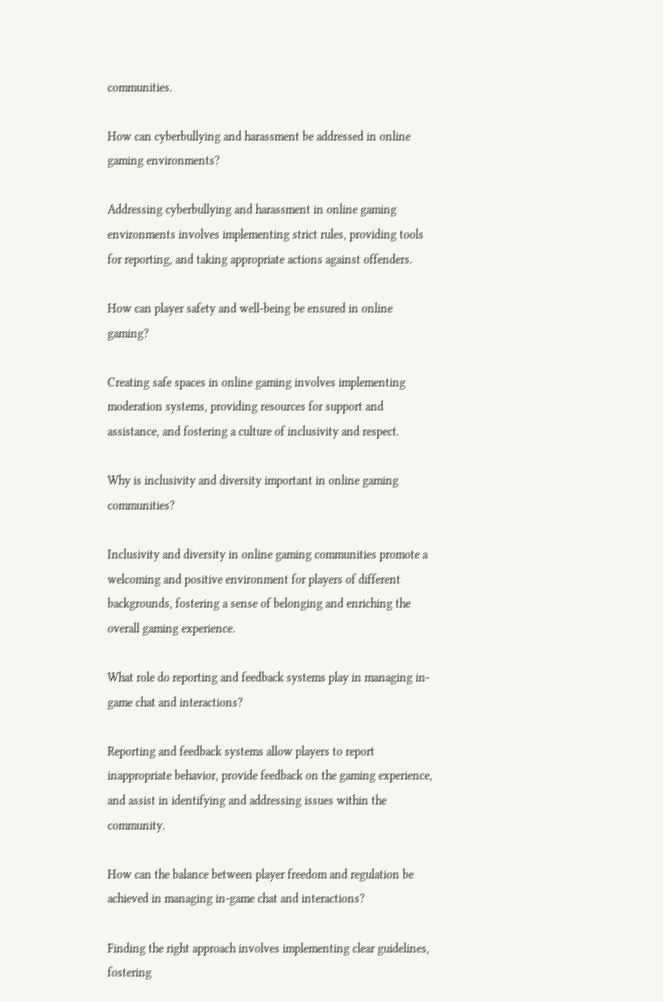communities.

How can cyberbullying and harassment be addressed in online gaming environments?

Addressing cyberbullying and harassment in online gaming environments involves implementing strict rules, providing tools for reporting, and taking appropriate actions against offenders.

How can player safety and well-being be ensured in online gaming?

Creating safe spaces in online gaming involves implementing moderation systems, providing resources for support and assistance, and fostering a culture of inclusivity and respect.

Why is inclusivity and diversity important in online gaming communities?

Inclusivity and diversity in online gaming communities promote a welcoming and positive environment for players of different backgrounds, fostering a sense of belonging and enriching the overall gaming experience.

What role do reporting and feedback systems play in managing in-game chat and interactions?

Reporting and feedback systems allow players to report inappropriate behavior, provide feedback on the gaming experience, and assist in identifying and addressing issues within the community.

How can the balance between player freedom and regulation be achieved in managing in-game chat and interactions?

Finding the right approach involves implementing clear guidelines, fostering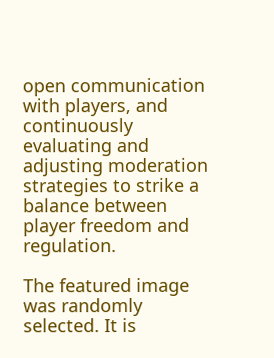open communication with players, and continuously evaluating and adjusting moderation strategies to strike a balance between player freedom and regulation.

The featured image was randomly selected. It is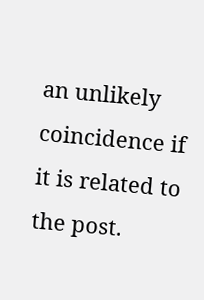an unlikely coincidence if it is related to the post.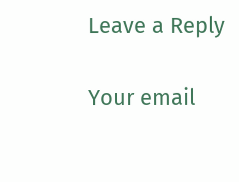Leave a Reply

Your email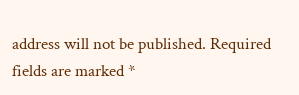address will not be published. Required fields are marked *